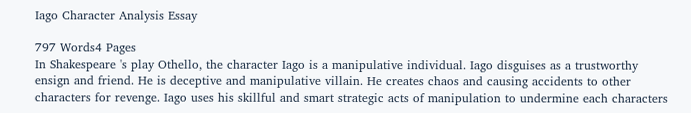Iago Character Analysis Essay

797 Words4 Pages
In Shakespeare 's play Othello, the character Iago is a manipulative individual. Iago disguises as a trustworthy ensign and friend. He is deceptive and manipulative villain. He creates chaos and causing accidents to other characters for revenge. Iago uses his skillful and smart strategic acts of manipulation to undermine each characters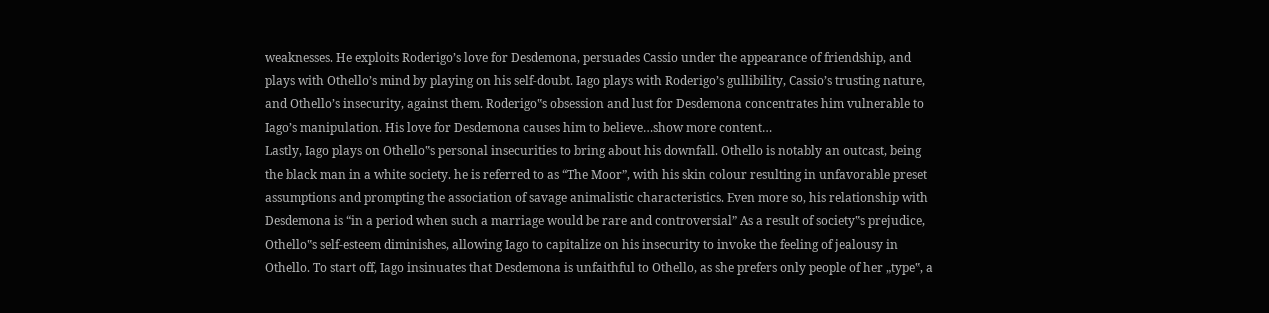weaknesses. He exploits Roderigo’s love for Desdemona, persuades Cassio under the appearance of friendship, and plays with Othello’s mind by playing on his self-doubt. Iago plays with Roderigo’s gullibility, Cassio’s trusting nature, and Othello’s insecurity, against them. Roderigo‟s obsession and lust for Desdemona concentrates him vulnerable to Iago’s manipulation. His love for Desdemona causes him to believe…show more content…
Lastly, Iago plays on Othello‟s personal insecurities to bring about his downfall. Othello is notably an outcast, being the black man in a white society. he is referred to as “The Moor”, with his skin colour resulting in unfavorable preset assumptions and prompting the association of savage animalistic characteristics. Even more so, his relationship with Desdemona is “in a period when such a marriage would be rare and controversial” As a result of society‟s prejudice, Othello‟s self-esteem diminishes, allowing Iago to capitalize on his insecurity to invoke the feeling of jealousy in Othello. To start off, Iago insinuates that Desdemona is unfaithful to Othello, as she prefers only people of her „type‟, a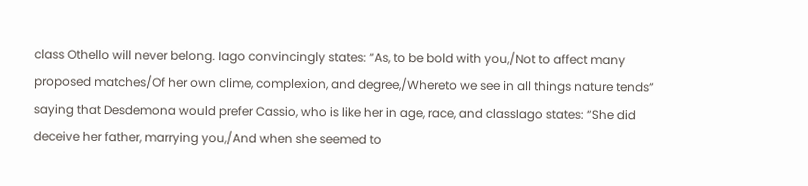class Othello will never belong. Iago convincingly states: “As, to be bold with you,/Not to affect many proposed matches/Of her own clime, complexion, and degree,/Whereto we see in all things nature tends” saying that Desdemona would prefer Cassio, who is like her in age, race, and classIago states: “She did deceive her father, marrying you,/And when she seemed to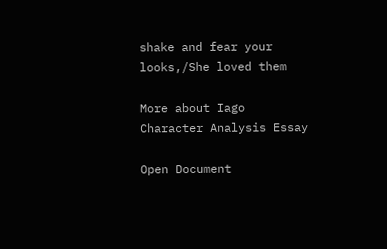shake and fear your looks,/She loved them

More about Iago Character Analysis Essay

Open Document